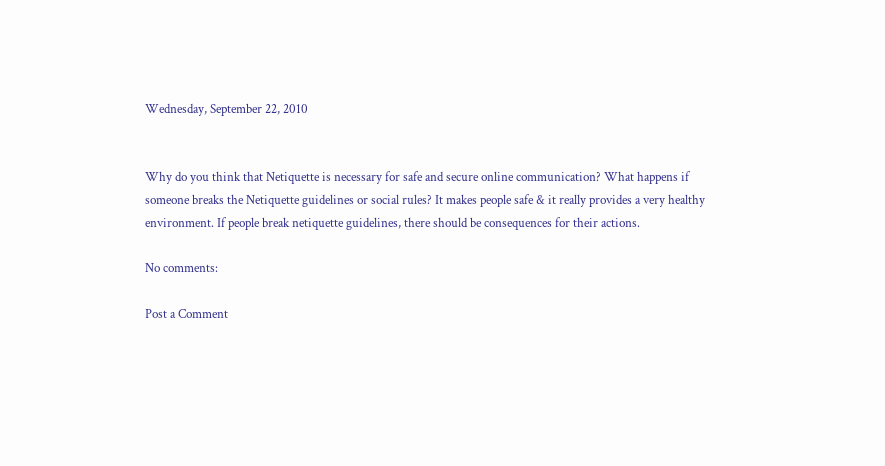Wednesday, September 22, 2010


Why do you think that Netiquette is necessary for safe and secure online communication? What happens if someone breaks the Netiquette guidelines or social rules? It makes people safe & it really provides a very healthy environment. If people break netiquette guidelines, there should be consequences for their actions.

No comments:

Post a Comment